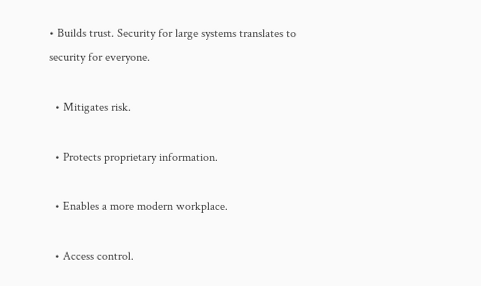• Builds trust. Security for large systems translates to security for everyone.

  • Mitigates risk.

  • Protects proprietary information.

  • Enables a more modern workplace.

  • Access control.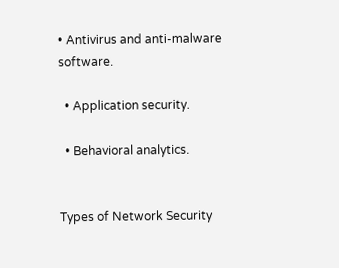• Antivirus and anti-malware software.

  • Application security.

  • Behavioral analytics.


Types of Network Security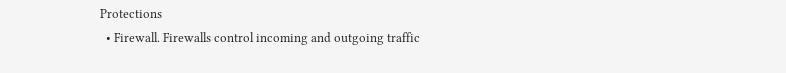Protections
  • Firewall. Firewalls control incoming and outgoing traffic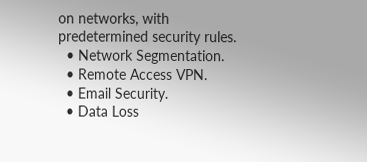on networks, with predetermined security rules.
  • Network Segmentation.
  • Remote Access VPN.
  • Email Security.
  • Data Loss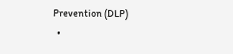Prevention (DLP)
  •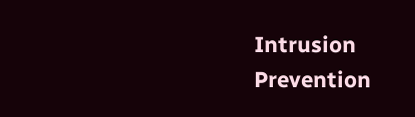Intrusion Prevention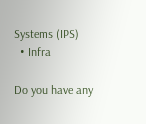Systems (IPS)
  • Infra

Do you have any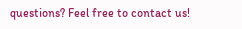questions? Feel free to contact us!